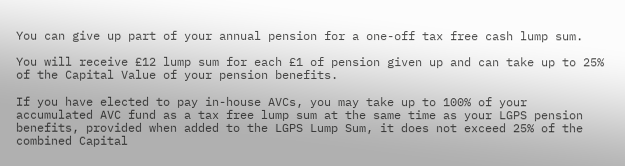You can give up part of your annual pension for a one-off tax free cash lump sum.

You will receive £12 lump sum for each £1 of pension given up and can take up to 25% of the Capital Value of your pension benefits.

If you have elected to pay in-house AVCs, you may take up to 100% of your accumulated AVC fund as a tax free lump sum at the same time as your LGPS pension benefits, provided when added to the LGPS Lump Sum, it does not exceed 25% of the combined Capital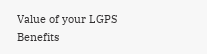Value of your LGPS Benefits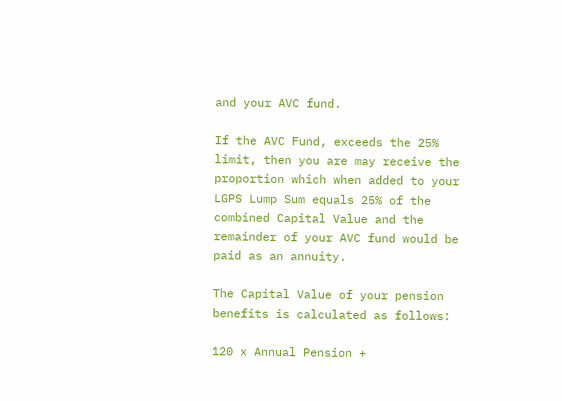and your AVC fund.

If the AVC Fund, exceeds the 25% limit, then you are may receive the proportion which when added to your LGPS Lump Sum equals 25% of the combined Capital Value and the remainder of your AVC fund would be paid as an annuity.

The Capital Value of your pension benefits is calculated as follows:

120 x Annual Pension +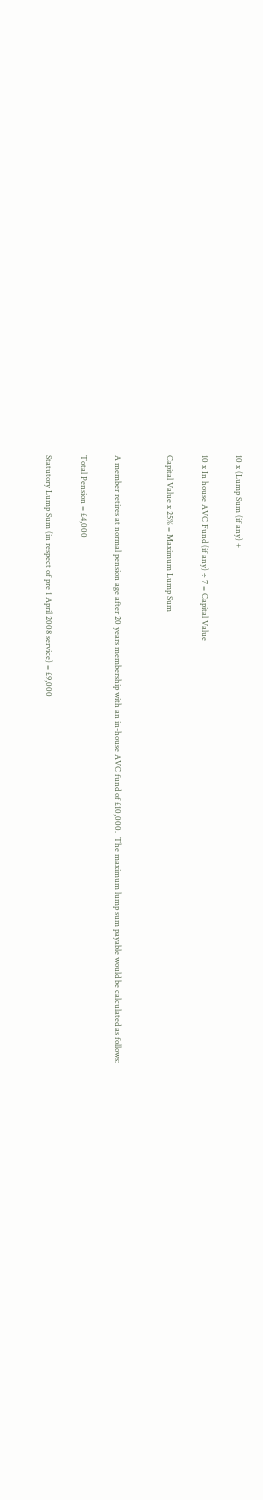10 x (Lump Sum (if any) +

10 x In house AVC Fund (if any) ÷ 7 = Capital Value

Capital Value x 25% = Maximum Lump Sum


A member retires at normal pension age after 20 years membership with an in-house AVC fund of £10,000.  The maximum lump sum payable would be calculated as follows:

Total Pension = £4,000

Statutory Lump Sum (in respect of pre 1 April 2008 service) = £9,000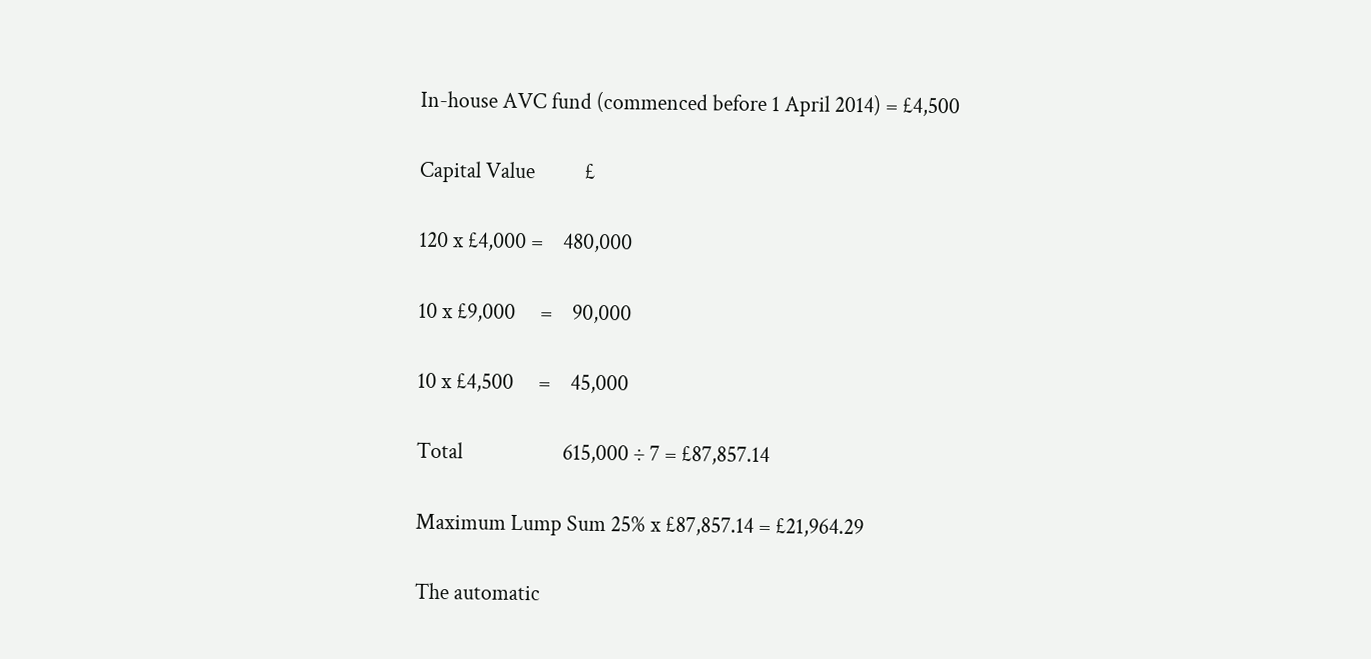In-house AVC fund (commenced before 1 April 2014) = £4,500

Capital Value          £

120 x £4,000 =    480,000

10 x £9,000     =    90,000

10 x £4,500     =    45,000

Total                    615,000 ÷ 7 = £87,857.14

Maximum Lump Sum 25% x £87,857.14 = £21,964.29

The automatic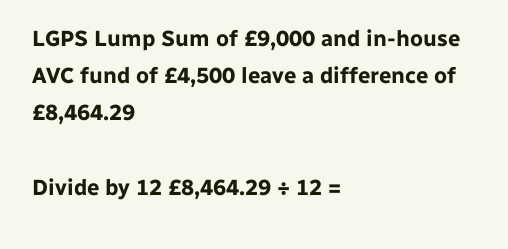LGPS Lump Sum of £9,000 and in-house AVC fund of £4,500 leave a difference of £8,464.29

Divide by 12 £8,464.29 ÷ 12 =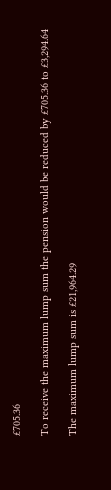£705.36

To receive the maximum lump sum the pension would be reduced by £705.36 to £3,294.64

The maximum lump sum is £21,964.29